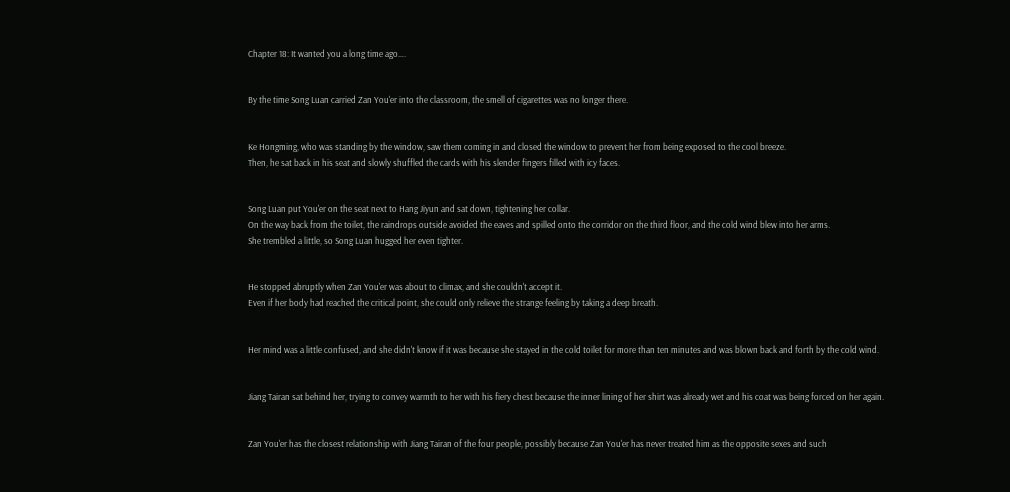Chapter 18: It wanted you a long time ago….


By the time Song Luan carried Zan You'er into the classroom, the smell of cigarettes was no longer there.


Ke Hongming, who was standing by the window, saw them coming in and closed the window to prevent her from being exposed to the cool breeze.
Then, he sat back in his seat and slowly shuffled the cards with his slender fingers filled with icy faces.


Song Luan put You'er on the seat next to Hang Jiyun and sat down, tightening her collar.
On the way back from the toilet, the raindrops outside avoided the eaves and spilled onto the corridor on the third floor, and the cold wind blew into her arms.
She trembled a little, so Song Luan hugged her even tighter.


He stopped abruptly when Zan You'er was about to climax, and she couldn't accept it.
Even if her body had reached the critical point, she could only relieve the strange feeling by taking a deep breath.


Her mind was a little confused, and she didn't know if it was because she stayed in the cold toilet for more than ten minutes and was blown back and forth by the cold wind.


Jiang Tairan sat behind her, trying to convey warmth to her with his fiery chest because the inner lining of her shirt was already wet and his coat was being forced on her again.


Zan You'er has the closest relationship with Jiang Tairan of the four people, possibly because Zan You'er has never treated him as the opposite sexes and such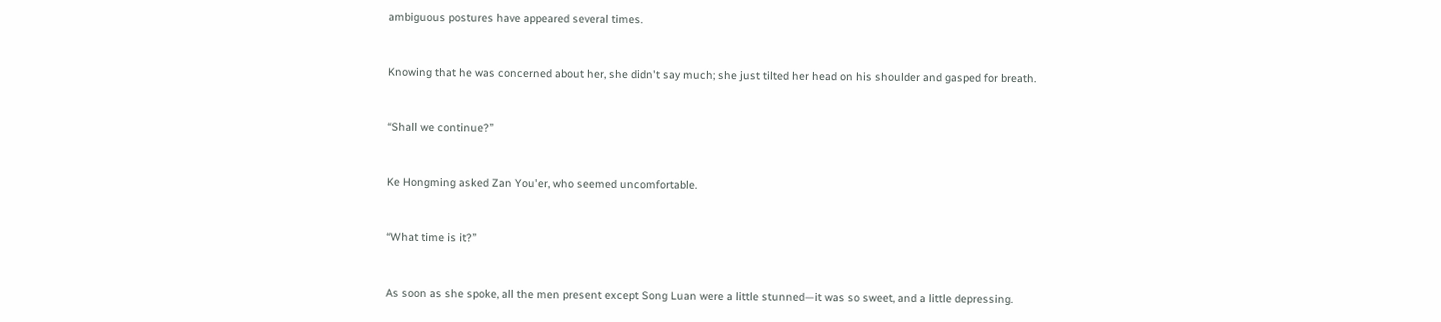ambiguous postures have appeared several times.


Knowing that he was concerned about her, she didn't say much; she just tilted her head on his shoulder and gasped for breath.


“Shall we continue?”


Ke Hongming asked Zan You'er, who seemed uncomfortable.


“What time is it?”


As soon as she spoke, all the men present except Song Luan were a little stunned—it was so sweet, and a little depressing.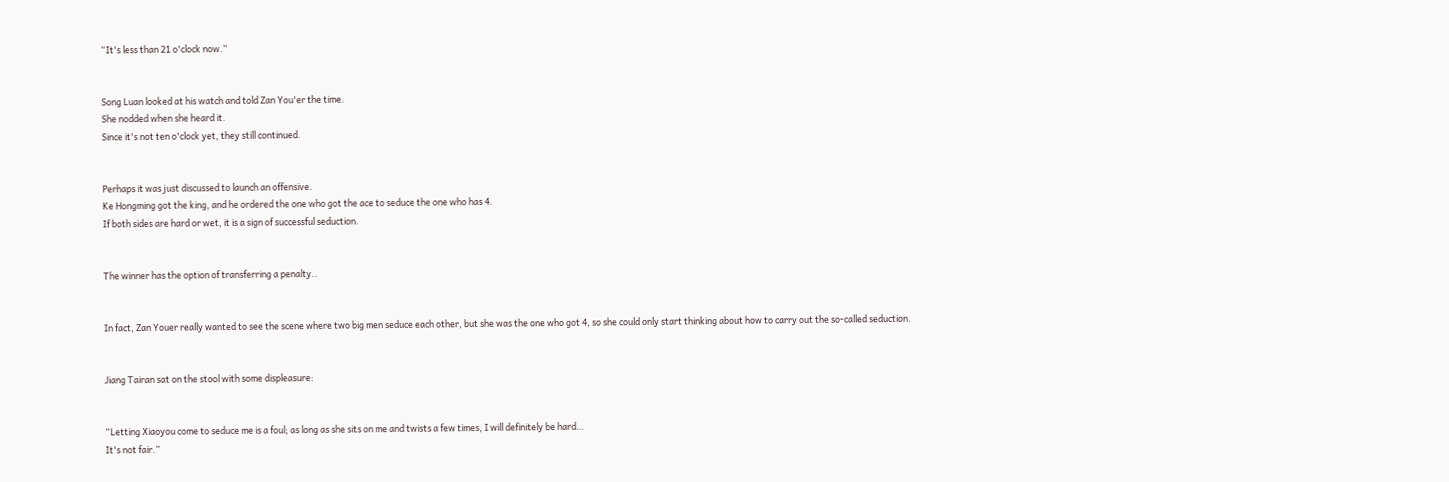“It's less than 21 o'clock now.”


Song Luan looked at his watch and told Zan You'er the time.
She nodded when she heard it.
Since it's not ten o'clock yet, they still continued.


Perhaps it was just discussed to launch an offensive.
Ke Hongming got the king, and he ordered the one who got the ace to seduce the one who has 4.
If both sides are hard or wet, it is a sign of successful seduction.


The winner has the option of transferring a penalty..


In fact, Zan Youer really wanted to see the scene where two big men seduce each other, but she was the one who got 4, so she could only start thinking about how to carry out the so-called seduction.


Jiang Tairan sat on the stool with some displeasure:


“Letting Xiaoyou come to seduce me is a foul; as long as she sits on me and twists a few times, I will definitely be hard…
It's not fair.”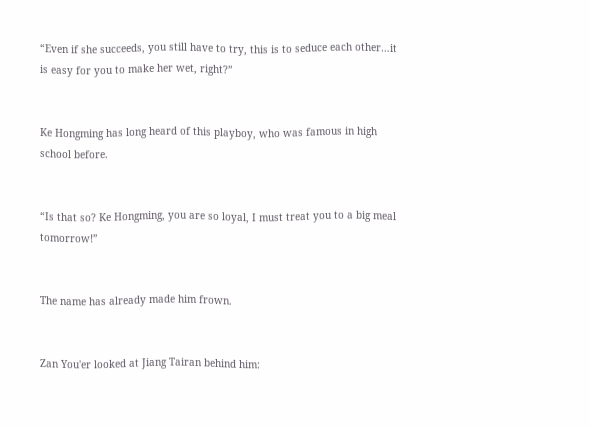“Even if she succeeds, you still have to try, this is to seduce each other…it is easy for you to make her wet, right?”


Ke Hongming has long heard of this playboy, who was famous in high school before.


“Is that so? Ke Hongming, you are so loyal, I must treat you to a big meal tomorrow!”


The name has already made him frown.


Zan You'er looked at Jiang Tairan behind him: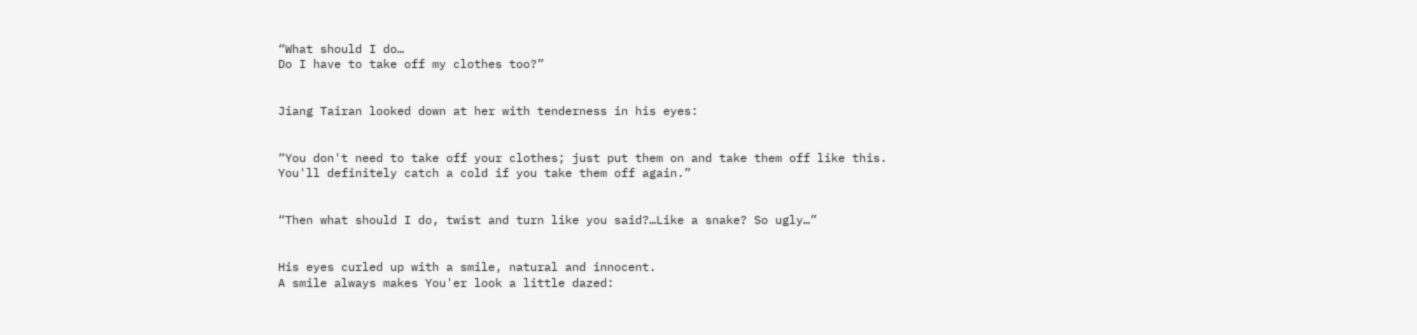“What should I do…
Do I have to take off my clothes too?”


Jiang Tairan looked down at her with tenderness in his eyes:


“You don't need to take off your clothes; just put them on and take them off like this.
You'll definitely catch a cold if you take them off again.”


“Then what should I do, twist and turn like you said?…Like a snake? So ugly…”


His eyes curled up with a smile, natural and innocent.
A smile always makes You'er look a little dazed: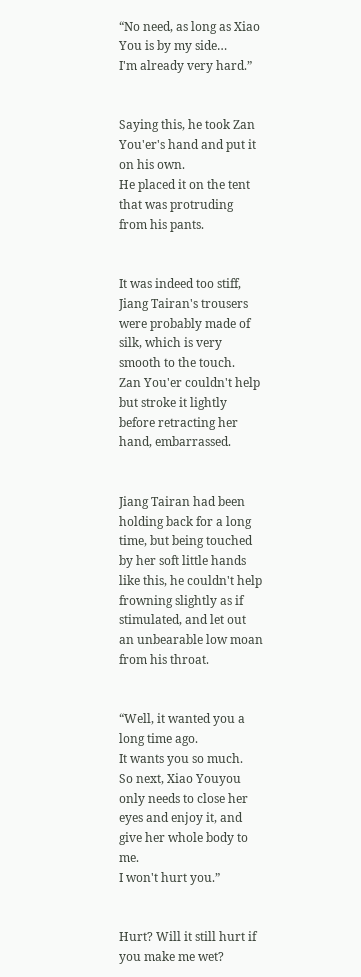“No need, as long as Xiao You is by my side…
I'm already very hard.”


Saying this, he took Zan You'er's hand and put it on his own.
He placed it on the tent that was protruding from his pants.


It was indeed too stiff, Jiang Tairan's trousers were probably made of silk, which is very smooth to the touch.
Zan You'er couldn't help but stroke it lightly before retracting her hand, embarrassed.


Jiang Tairan had been holding back for a long time, but being touched by her soft little hands like this, he couldn't help frowning slightly as if stimulated, and let out an unbearable low moan from his throat.


“Well, it wanted you a long time ago.
It wants you so much.
So next, Xiao Youyou only needs to close her eyes and enjoy it, and give her whole body to me.
I won't hurt you.”


Hurt? Will it still hurt if you make me wet?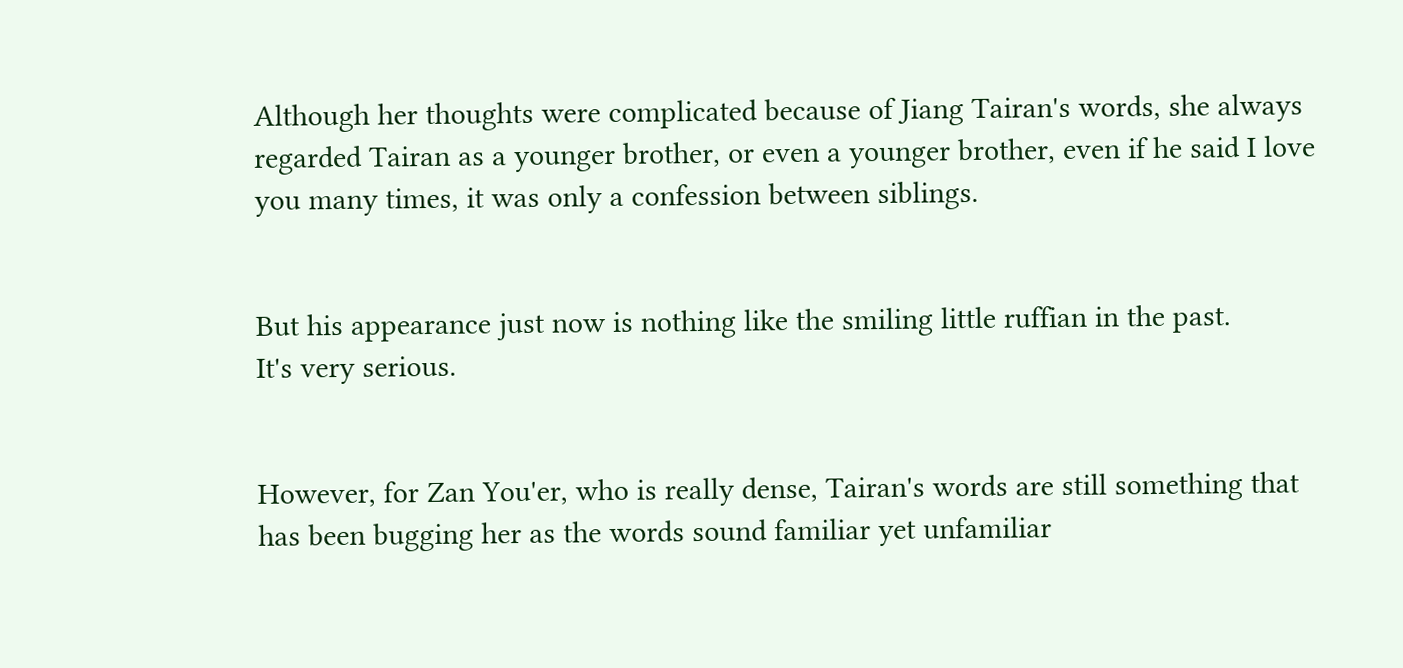Although her thoughts were complicated because of Jiang Tairan's words, she always regarded Tairan as a younger brother, or even a younger brother, even if he said I love you many times, it was only a confession between siblings.


But his appearance just now is nothing like the smiling little ruffian in the past.
It's very serious.


However, for Zan You'er, who is really dense, Tairan's words are still something that has been bugging her as the words sound familiar yet unfamiliar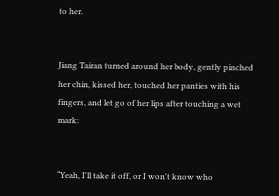to her.


Jiang Tairan turned around her body, gently pinched her chin, kissed her, touched her panties with his fingers, and let go of her lips after touching a wet mark:


“Yeah, I'll take it off, or I won't know who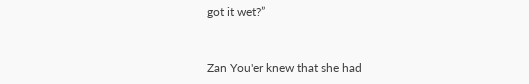got it wet?”


Zan You'er knew that she had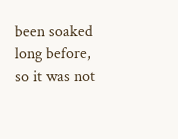been soaked long before, so it was not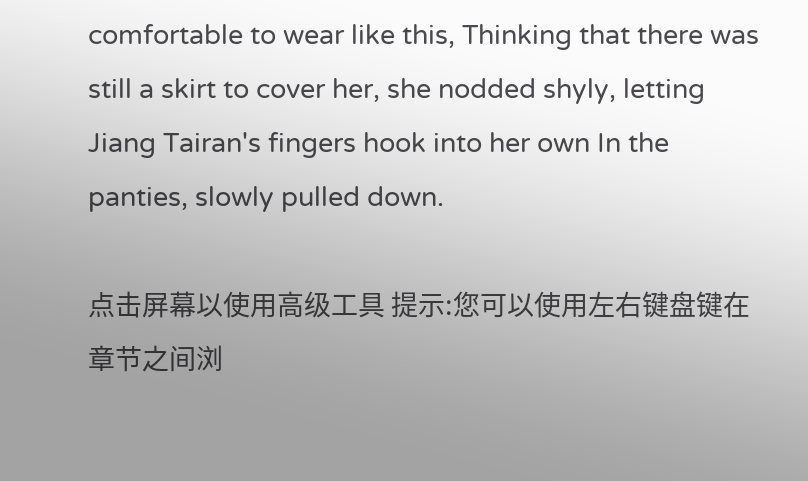comfortable to wear like this, Thinking that there was still a skirt to cover her, she nodded shyly, letting Jiang Tairan's fingers hook into her own In the panties, slowly pulled down.

点击屏幕以使用高级工具 提示:您可以使用左右键盘键在章节之间浏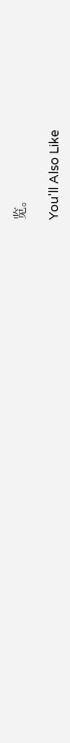览。

You'll Also Like